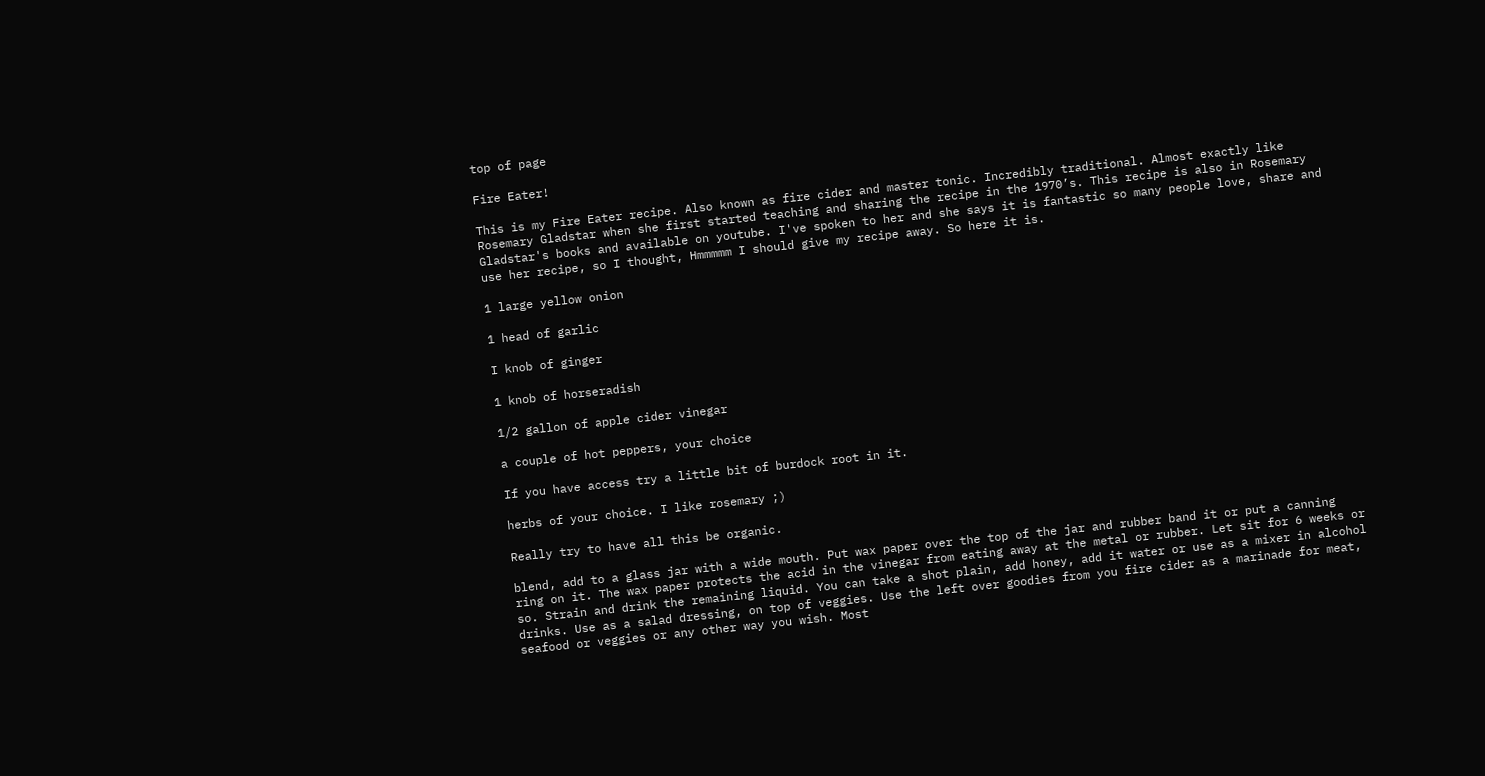top of page

Fire Eater!

This is my Fire Eater recipe. Also known as fire cider and master tonic. Incredibly traditional. Almost exactly like Rosemary Gladstar when she first started teaching and sharing the recipe in the 1970’s. This recipe is also in Rosemary Gladstar's books and available on youtube. I've spoken to her and she says it is fantastic so many people love, share and use her recipe, so I thought, Hmmmmm I should give my recipe away. So here it is.

1 large yellow onion

1 head of garlic

I knob of ginger

1 knob of horseradish

1/2 gallon of apple cider vinegar

a couple of hot peppers, your choice

If you have access try a little bit of burdock root in it.

herbs of your choice. I like rosemary ;)

Really try to have all this be organic.

blend, add to a glass jar with a wide mouth. Put wax paper over the top of the jar and rubber band it or put a canning ring on it. The wax paper protects the acid in the vinegar from eating away at the metal or rubber. Let sit for 6 weeks or so. Strain and drink the remaining liquid. You can take a shot plain, add honey, add it water or use as a mixer in alcohol drinks. Use as a salad dressing, on top of veggies. Use the left over goodies from you fire cider as a marinade for meat, seafood or veggies or any other way you wish. Most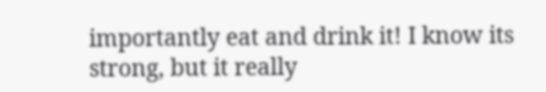importantly eat and drink it! I know its strong, but it really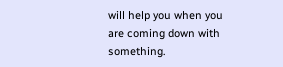will help you when you are coming down with something.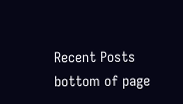Recent Posts
bottom of page